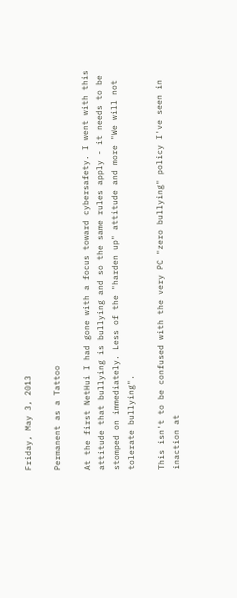Friday, May 3, 2013

Permanent as a Tattoo

At the first NetHui I had gone with a focus toward cybersafety. I went with this attitude that bullying is bullying and so the same rules apply - it needs to be stomped on immediately. Less of the "harden up" attitude and more "We will not tolerate bullying".

This isn't to be confused with the very PC "zero bullying" policy I've seen in inaction at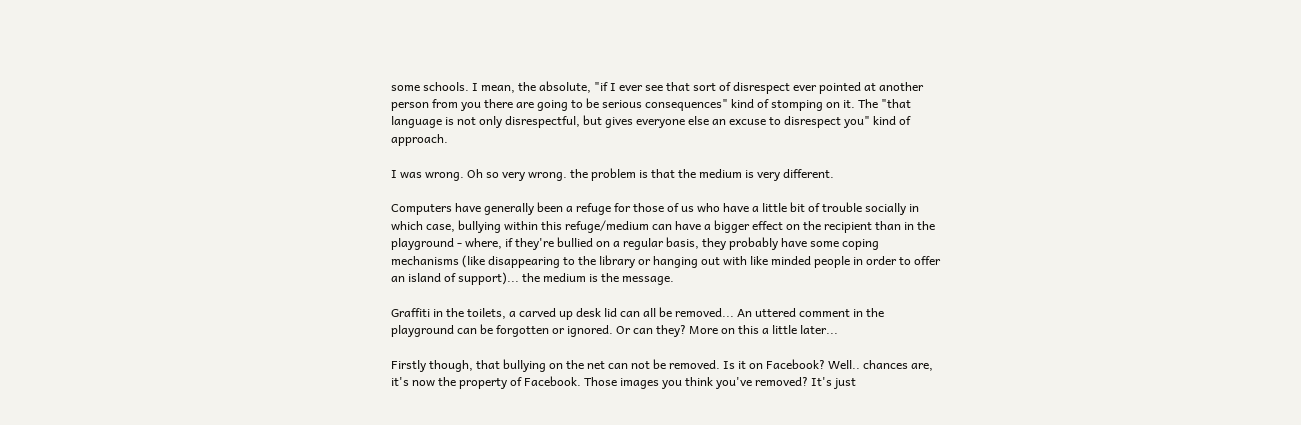some schools. I mean, the absolute, "if I ever see that sort of disrespect ever pointed at another person from you there are going to be serious consequences" kind of stomping on it. The "that language is not only disrespectful, but gives everyone else an excuse to disrespect you" kind of approach.

I was wrong. Oh so very wrong. the problem is that the medium is very different.

Computers have generally been a refuge for those of us who have a little bit of trouble socially in which case, bullying within this refuge/medium can have a bigger effect on the recipient than in the playground - where, if they're bullied on a regular basis, they probably have some coping mechanisms (like disappearing to the library or hanging out with like minded people in order to offer an island of support)... the medium is the message.

Graffiti in the toilets, a carved up desk lid can all be removed... An uttered comment in the playground can be forgotten or ignored. Or can they? More on this a little later...

Firstly though, that bullying on the net can not be removed. Is it on Facebook? Well.. chances are, it's now the property of Facebook. Those images you think you've removed? It's just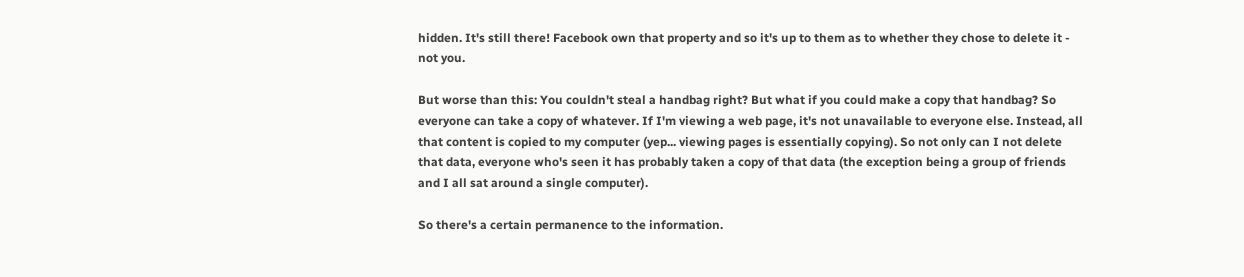hidden. It's still there! Facebook own that property and so it's up to them as to whether they chose to delete it - not you.

But worse than this: You couldn't steal a handbag right? But what if you could make a copy that handbag? So everyone can take a copy of whatever. If I'm viewing a web page, it's not unavailable to everyone else. Instead, all that content is copied to my computer (yep... viewing pages is essentially copying). So not only can I not delete that data, everyone who's seen it has probably taken a copy of that data (the exception being a group of friends and I all sat around a single computer).

So there's a certain permanence to the information.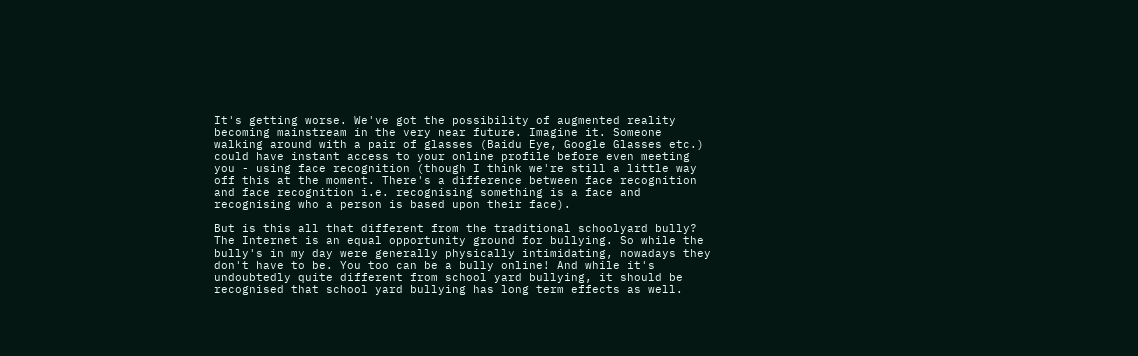It's getting worse. We've got the possibility of augmented reality becoming mainstream in the very near future. Imagine it. Someone walking around with a pair of glasses (Baidu Eye, Google Glasses etc.) could have instant access to your online profile before even meeting you - using face recognition (though I think we're still a little way off this at the moment. There's a difference between face recognition and face recognition i.e. recognising something is a face and recognising who a person is based upon their face).

But is this all that different from the traditional schoolyard bully? The Internet is an equal opportunity ground for bullying. So while the bully's in my day were generally physically intimidating, nowadays they don't have to be. You too can be a bully online! And while it's undoubtedly quite different from school yard bullying, it should be recognised that school yard bullying has long term effects as well.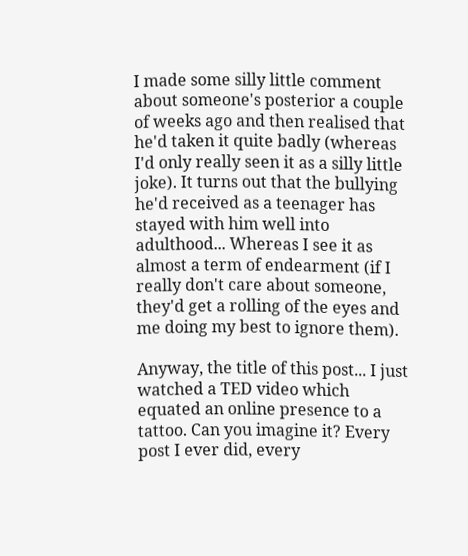I made some silly little comment about someone's posterior a couple of weeks ago and then realised that he'd taken it quite badly (whereas I'd only really seen it as a silly little joke). It turns out that the bullying he'd received as a teenager has stayed with him well into adulthood... Whereas I see it as almost a term of endearment (if I really don't care about someone, they'd get a rolling of the eyes and me doing my best to ignore them).

Anyway, the title of this post... I just watched a TED video which equated an online presence to a tattoo. Can you imagine it? Every post I ever did, every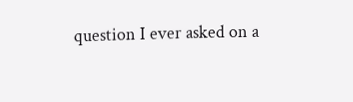question I ever asked on a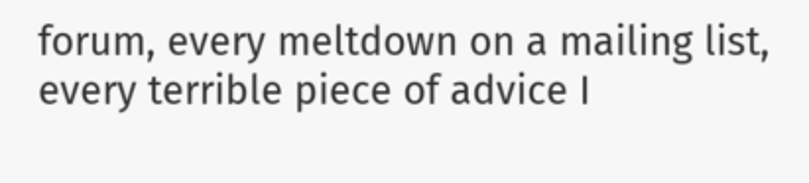forum, every meltdown on a mailing list, every terrible piece of advice I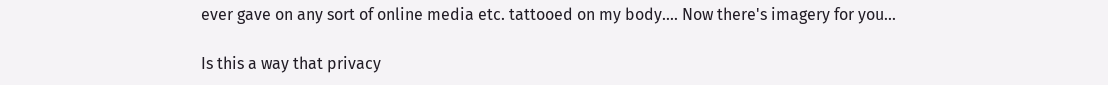ever gave on any sort of online media etc. tattooed on my body.... Now there's imagery for you...

Is this a way that privacy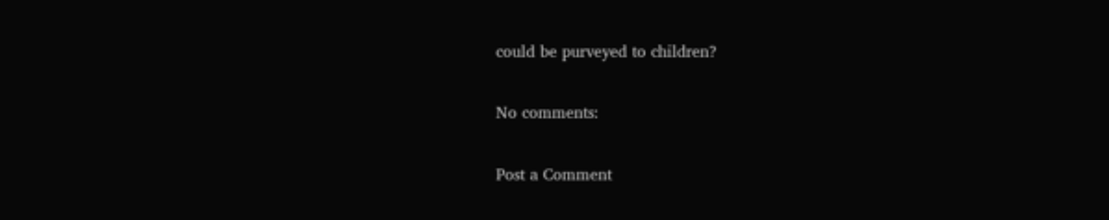could be purveyed to children?

No comments:

Post a Comment